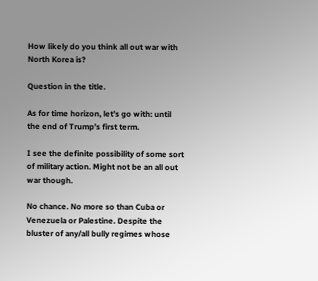How likely do you think all out war with North Korea is?

Question in the title.

As for time horizon, let’s go with: until the end of Trump’s first term.

I see the definite possibility of some sort of military action. Might not be an all out war though.

No chance. No more so than Cuba or Venezuela or Palestine. Despite the bluster of any/all bully regimes whose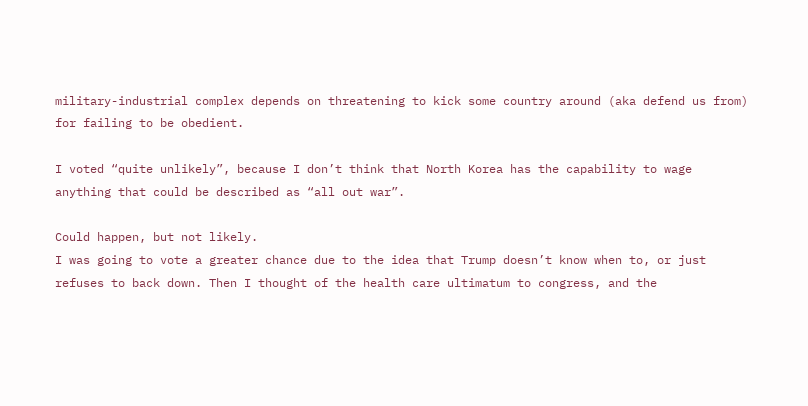military-industrial complex depends on threatening to kick some country around (aka defend us from) for failing to be obedient.

I voted “quite unlikely”, because I don’t think that North Korea has the capability to wage anything that could be described as “all out war”.

Could happen, but not likely.
I was going to vote a greater chance due to the idea that Trump doesn’t know when to, or just refuses to back down. Then I thought of the health care ultimatum to congress, and the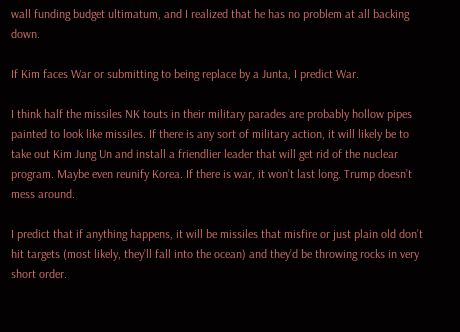wall funding budget ultimatum, and I realized that he has no problem at all backing down.

If Kim faces War or submitting to being replace by a Junta, I predict War.

I think half the missiles NK touts in their military parades are probably hollow pipes painted to look like missiles. If there is any sort of military action, it will likely be to take out Kim Jung Un and install a friendlier leader that will get rid of the nuclear program. Maybe even reunify Korea. If there is war, it won’t last long. Trump doesn’t mess around.

I predict that if anything happens, it will be missiles that misfire or just plain old don’t hit targets (most likely, they’ll fall into the ocean) and they’d be throwing rocks in very short order.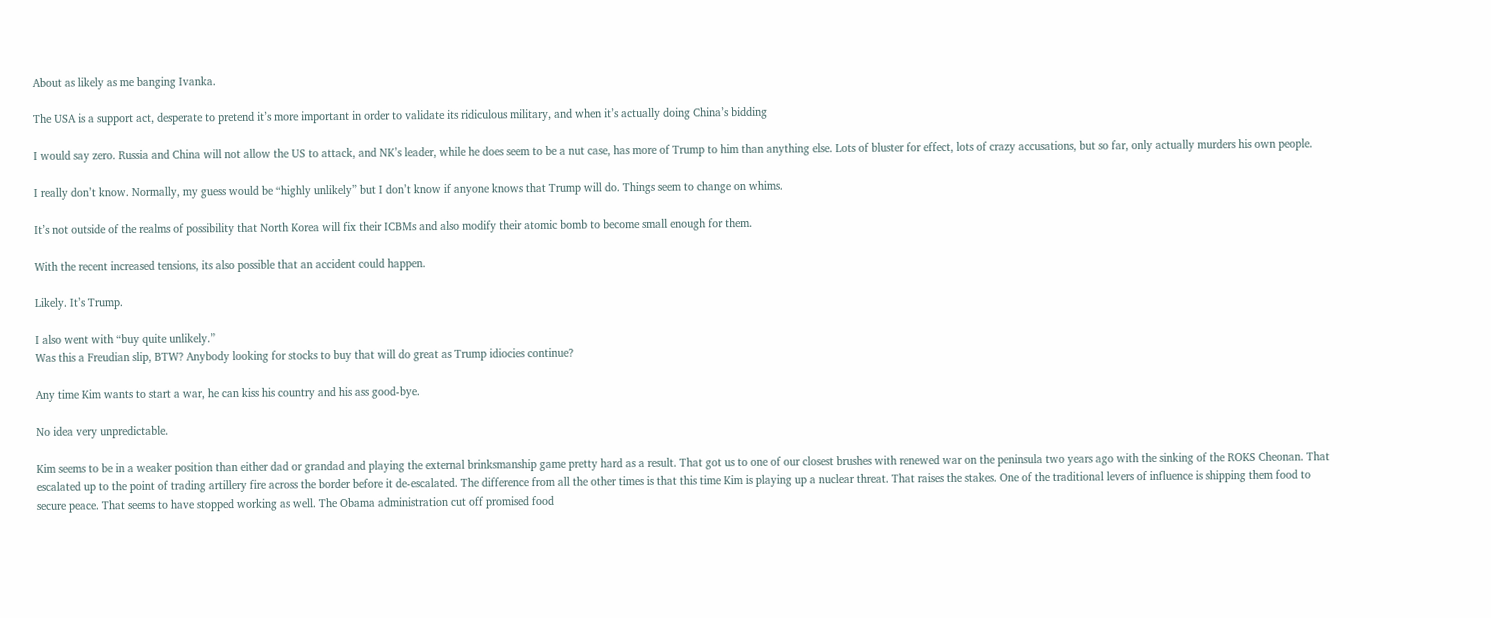About as likely as me banging Ivanka.

The USA is a support act, desperate to pretend it’s more important in order to validate its ridiculous military, and when it’s actually doing China’s bidding

I would say zero. Russia and China will not allow the US to attack, and NK’s leader, while he does seem to be a nut case, has more of Trump to him than anything else. Lots of bluster for effect, lots of crazy accusations, but so far, only actually murders his own people.

I really don’t know. Normally, my guess would be “highly unlikely” but I don’t know if anyone knows that Trump will do. Things seem to change on whims.

It’s not outside of the realms of possibility that North Korea will fix their ICBMs and also modify their atomic bomb to become small enough for them.

With the recent increased tensions, its also possible that an accident could happen.

Likely. It’s Trump.

I also went with “buy quite unlikely.”
Was this a Freudian slip, BTW? Anybody looking for stocks to buy that will do great as Trump idiocies continue?

Any time Kim wants to start a war, he can kiss his country and his ass good-bye.

No idea very unpredictable.

Kim seems to be in a weaker position than either dad or grandad and playing the external brinksmanship game pretty hard as a result. That got us to one of our closest brushes with renewed war on the peninsula two years ago with the sinking of the ROKS Cheonan. That escalated up to the point of trading artillery fire across the border before it de-escalated. The difference from all the other times is that this time Kim is playing up a nuclear threat. That raises the stakes. One of the traditional levers of influence is shipping them food to secure peace. That seems to have stopped working as well. The Obama administration cut off promised food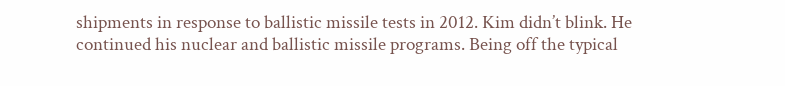shipments in response to ballistic missile tests in 2012. Kim didn’t blink. He continued his nuclear and ballistic missile programs. Being off the typical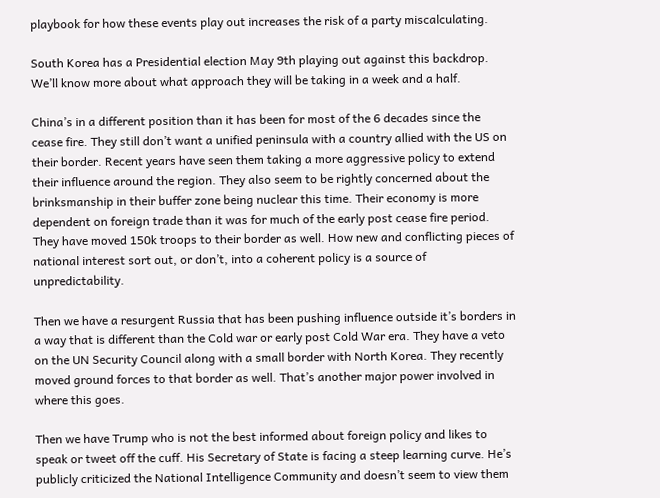playbook for how these events play out increases the risk of a party miscalculating.

South Korea has a Presidential election May 9th playing out against this backdrop. We’ll know more about what approach they will be taking in a week and a half.

China’s in a different position than it has been for most of the 6 decades since the cease fire. They still don’t want a unified peninsula with a country allied with the US on their border. Recent years have seen them taking a more aggressive policy to extend their influence around the region. They also seem to be rightly concerned about the brinksmanship in their buffer zone being nuclear this time. Their economy is more dependent on foreign trade than it was for much of the early post cease fire period. They have moved 150k troops to their border as well. How new and conflicting pieces of national interest sort out, or don’t, into a coherent policy is a source of unpredictability.

Then we have a resurgent Russia that has been pushing influence outside it’s borders in a way that is different than the Cold war or early post Cold War era. They have a veto on the UN Security Council along with a small border with North Korea. They recently moved ground forces to that border as well. That’s another major power involved in where this goes.

Then we have Trump who is not the best informed about foreign policy and likes to speak or tweet off the cuff. His Secretary of State is facing a steep learning curve. He’s publicly criticized the National Intelligence Community and doesn’t seem to view them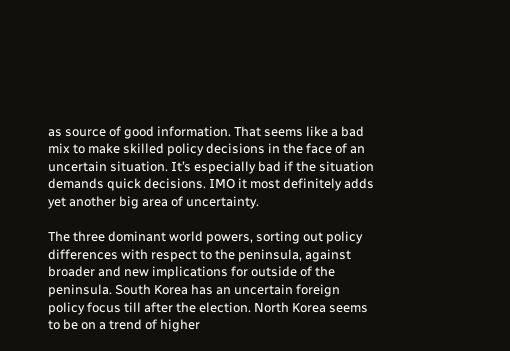as source of good information. That seems like a bad mix to make skilled policy decisions in the face of an uncertain situation. It’s especially bad if the situation demands quick decisions. IMO it most definitely adds yet another big area of uncertainty.

The three dominant world powers, sorting out policy differences with respect to the peninsula, against broader and new implications for outside of the peninsula. South Korea has an uncertain foreign policy focus till after the election. North Korea seems to be on a trend of higher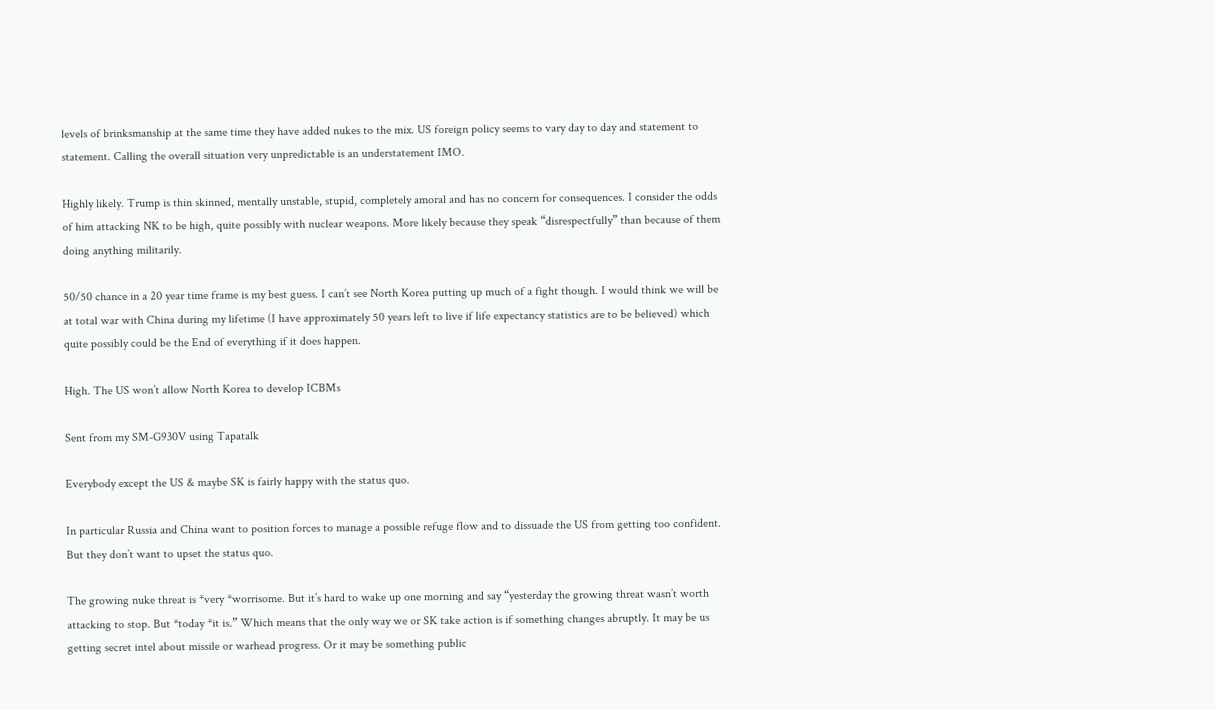levels of brinksmanship at the same time they have added nukes to the mix. US foreign policy seems to vary day to day and statement to statement. Calling the overall situation very unpredictable is an understatement IMO.

Highly likely. Trump is thin skinned, mentally unstable, stupid, completely amoral and has no concern for consequences. I consider the odds of him attacking NK to be high, quite possibly with nuclear weapons. More likely because they speak “disrespectfully” than because of them doing anything militarily.

50/50 chance in a 20 year time frame is my best guess. I can’t see North Korea putting up much of a fight though. I would think we will be at total war with China during my lifetime (I have approximately 50 years left to live if life expectancy statistics are to be believed) which quite possibly could be the End of everything if it does happen.

High. The US won’t allow North Korea to develop ICBMs

Sent from my SM-G930V using Tapatalk

Everybody except the US & maybe SK is fairly happy with the status quo.

In particular Russia and China want to position forces to manage a possible refuge flow and to dissuade the US from getting too confident. But they don’t want to upset the status quo.

The growing nuke threat is *very *worrisome. But it’s hard to wake up one morning and say “yesterday the growing threat wasn’t worth attacking to stop. But *today *it is.” Which means that the only way we or SK take action is if something changes abruptly. It may be us getting secret intel about missile or warhead progress. Or it may be something public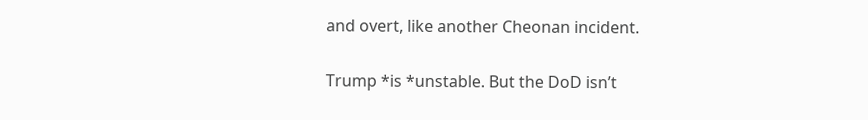and overt, like another Cheonan incident.

Trump *is *unstable. But the DoD isn’t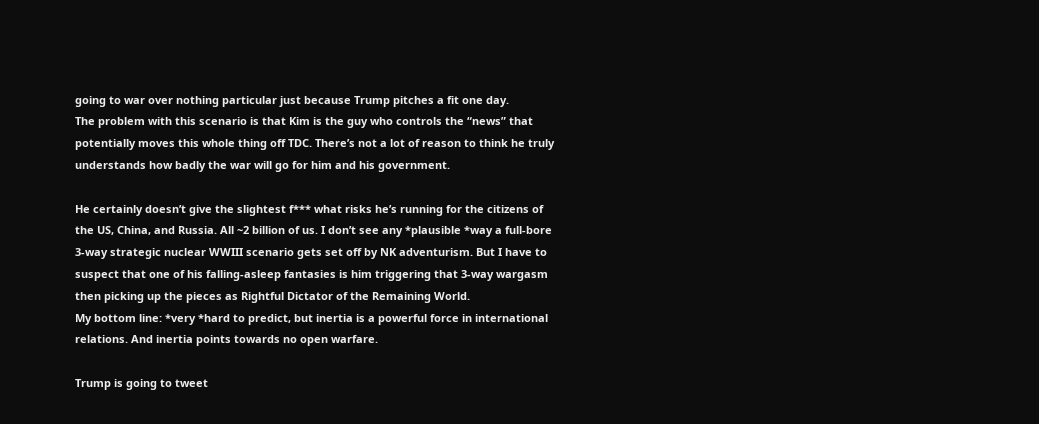going to war over nothing particular just because Trump pitches a fit one day.
The problem with this scenario is that Kim is the guy who controls the “news” that potentially moves this whole thing off TDC. There’s not a lot of reason to think he truly understands how badly the war will go for him and his government.

He certainly doesn’t give the slightest f*** what risks he’s running for the citizens of the US, China, and Russia. All ~2 billion of us. I don’t see any *plausible *way a full-bore 3-way strategic nuclear WWIII scenario gets set off by NK adventurism. But I have to suspect that one of his falling-asleep fantasies is him triggering that 3-way wargasm then picking up the pieces as Rightful Dictator of the Remaining World.
My bottom line: *very *hard to predict, but inertia is a powerful force in international relations. And inertia points towards no open warfare.

Trump is going to tweet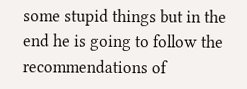some stupid things but in the end he is going to follow the recommendations of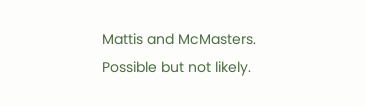Mattis and McMasters. Possible but not likely.